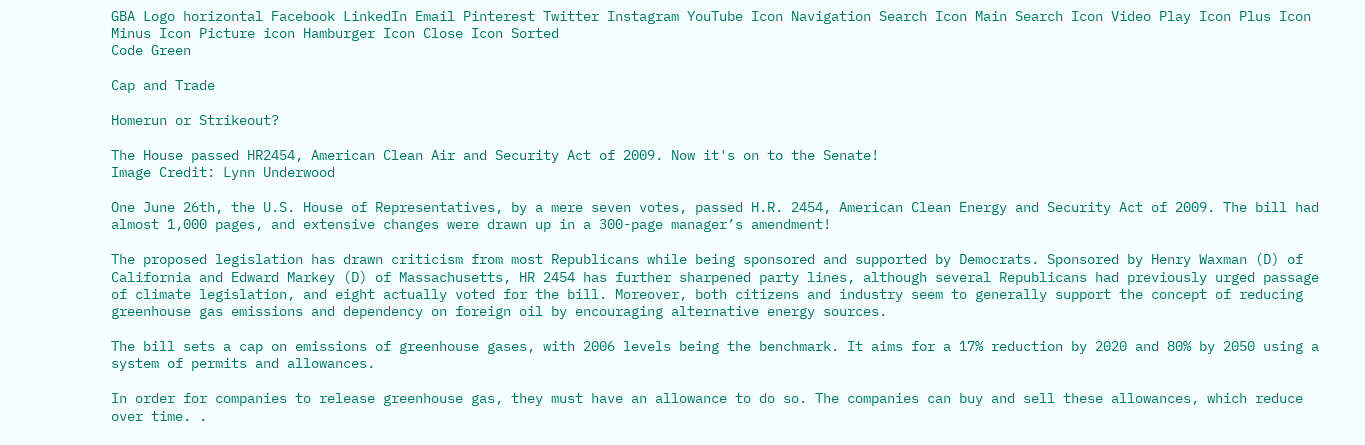GBA Logo horizontal Facebook LinkedIn Email Pinterest Twitter Instagram YouTube Icon Navigation Search Icon Main Search Icon Video Play Icon Plus Icon Minus Icon Picture icon Hamburger Icon Close Icon Sorted
Code Green

Cap and Trade

Homerun or Strikeout?

The House passed HR2454, American Clean Air and Security Act of 2009. Now it's on to the Senate!
Image Credit: Lynn Underwood

One June 26th, the U.S. House of Representatives, by a mere seven votes, passed H.R. 2454, American Clean Energy and Security Act of 2009. The bill had almost 1,000 pages, and extensive changes were drawn up in a 300-page manager’s amendment!

The proposed legislation has drawn criticism from most Republicans while being sponsored and supported by Democrats. Sponsored by Henry Waxman (D) of California and Edward Markey (D) of Massachusetts, HR 2454 has further sharpened party lines, although several Republicans had previously urged passage of climate legislation, and eight actually voted for the bill. Moreover, both citizens and industry seem to generally support the concept of reducing greenhouse gas emissions and dependency on foreign oil by encouraging alternative energy sources.

The bill sets a cap on emissions of greenhouse gases, with 2006 levels being the benchmark. It aims for a 17% reduction by 2020 and 80% by 2050 using a system of permits and allowances.

In order for companies to release greenhouse gas, they must have an allowance to do so. The companies can buy and sell these allowances, which reduce over time. .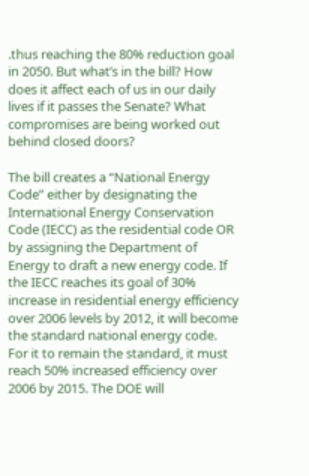.thus reaching the 80% reduction goal in 2050. But what’s in the bill? How does it affect each of us in our daily lives if it passes the Senate? What compromises are being worked out behind closed doors?

The bill creates a “National Energy Code” either by designating the International Energy Conservation Code (IECC) as the residential code OR by assigning the Department of Energy to draft a new energy code. If the IECC reaches its goal of 30% increase in residential energy efficiency over 2006 levels by 2012, it will become the standard national energy code. For it to remain the standard, it must reach 50% increased efficiency over 2006 by 2015. The DOE will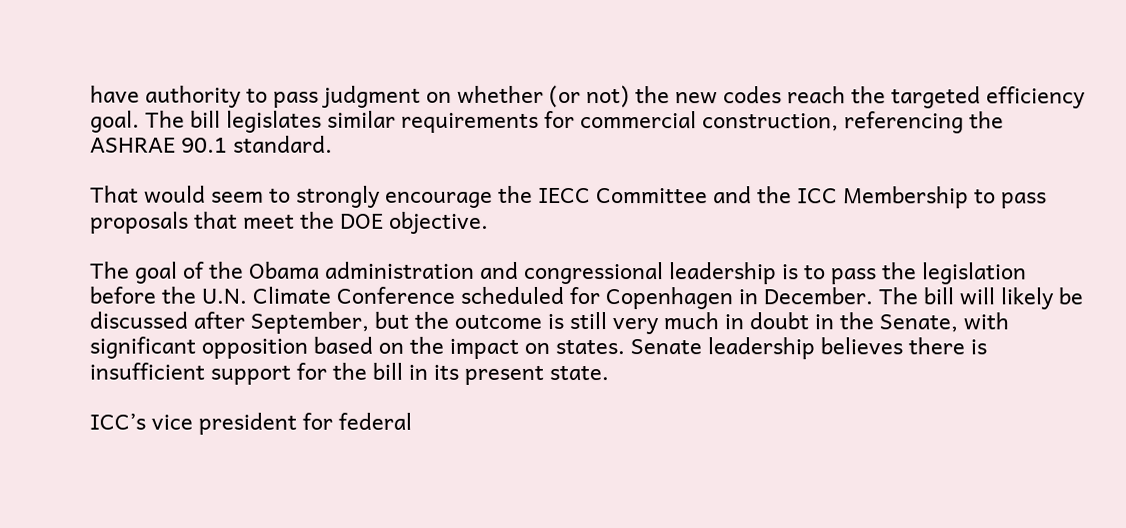have authority to pass judgment on whether (or not) the new codes reach the targeted efficiency goal. The bill legislates similar requirements for commercial construction, referencing the ASHRAE 90.1 standard.

That would seem to strongly encourage the IECC Committee and the ICC Membership to pass proposals that meet the DOE objective.

The goal of the Obama administration and congressional leadership is to pass the legislation before the U.N. Climate Conference scheduled for Copenhagen in December. The bill will likely be discussed after September, but the outcome is still very much in doubt in the Senate, with significant opposition based on the impact on states. Senate leadership believes there is insufficient support for the bill in its present state.

ICC’s vice president for federal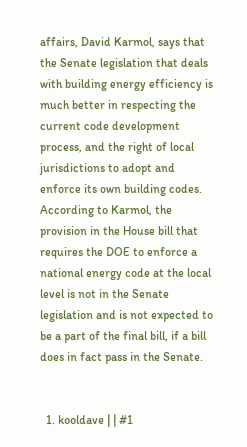affairs, David Karmol, says that the Senate legislation that deals with building energy efficiency is much better in respecting the current code development process, and the right of local jurisdictions to adopt and enforce its own building codes. According to Karmol, the provision in the House bill that requires the DOE to enforce a national energy code at the local level is not in the Senate legislation and is not expected to be a part of the final bill, if a bill does in fact pass in the Senate.


  1. kooldave | | #1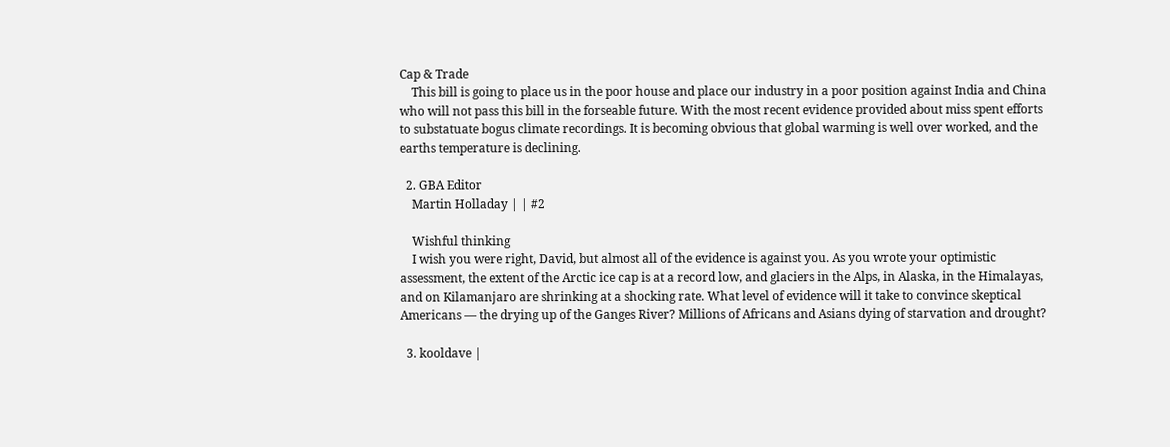Cap & Trade
    This bill is going to place us in the poor house and place our industry in a poor position against India and China who will not pass this bill in the forseable future. With the most recent evidence provided about miss spent efforts to substatuate bogus climate recordings. It is becoming obvious that global warming is well over worked, and the earths temperature is declining.

  2. GBA Editor
    Martin Holladay | | #2

    Wishful thinking
    I wish you were right, David, but almost all of the evidence is against you. As you wrote your optimistic assessment, the extent of the Arctic ice cap is at a record low, and glaciers in the Alps, in Alaska, in the Himalayas, and on Kilamanjaro are shrinking at a shocking rate. What level of evidence will it take to convince skeptical Americans — the drying up of the Ganges River? Millions of Africans and Asians dying of starvation and drought?

  3. kooldave |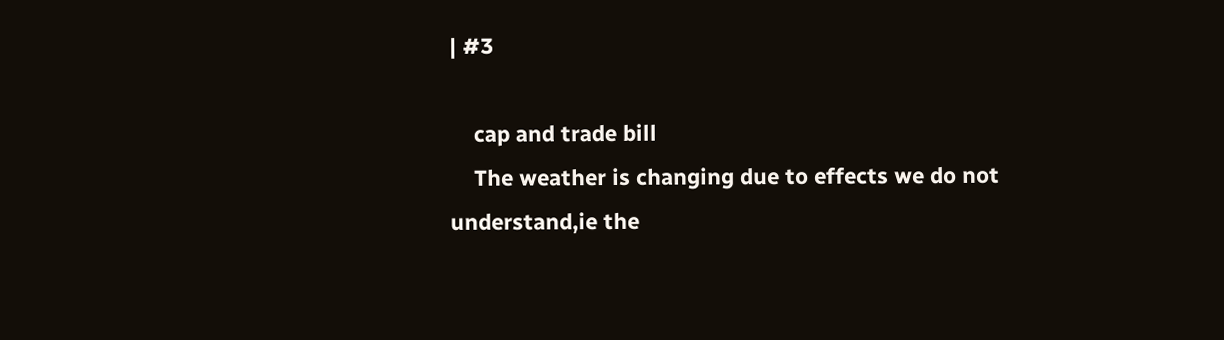| #3

    cap and trade bill
    The weather is changing due to effects we do not understand,ie the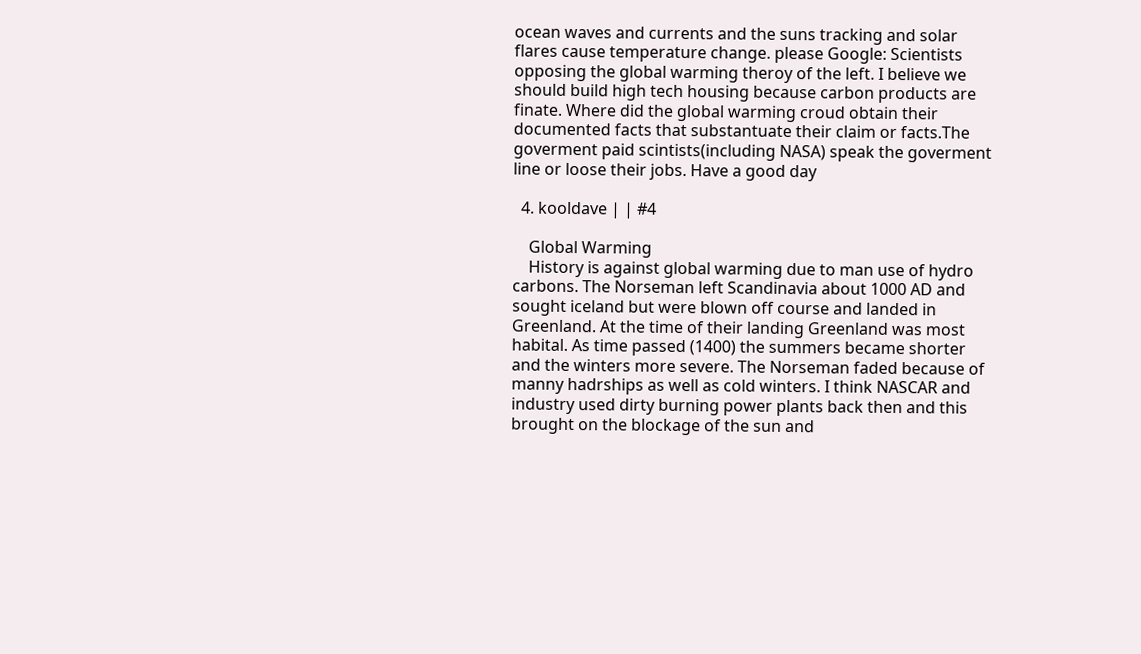ocean waves and currents and the suns tracking and solar flares cause temperature change. please Google: Scientists opposing the global warming theroy of the left. I believe we should build high tech housing because carbon products are finate. Where did the global warming croud obtain their documented facts that substantuate their claim or facts.The goverment paid scintists(including NASA) speak the goverment line or loose their jobs. Have a good day

  4. kooldave | | #4

    Global Warming
    History is against global warming due to man use of hydro carbons. The Norseman left Scandinavia about 1000 AD and sought iceland but were blown off course and landed in Greenland. At the time of their landing Greenland was most habital. As time passed (1400) the summers became shorter and the winters more severe. The Norseman faded because of manny hadrships as well as cold winters. I think NASCAR and industry used dirty burning power plants back then and this brought on the blockage of the sun and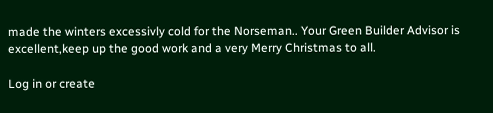made the winters excessivly cold for the Norseman.. Your Green Builder Advisor is excellent,keep up the good work and a very Merry Christmas to all.

Log in or create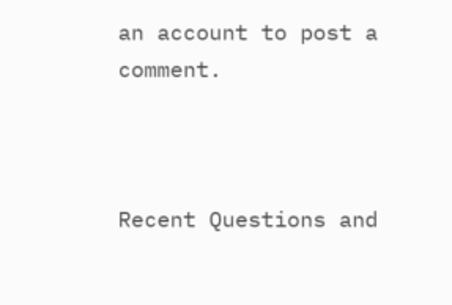an account to post a comment.



Recent Questions and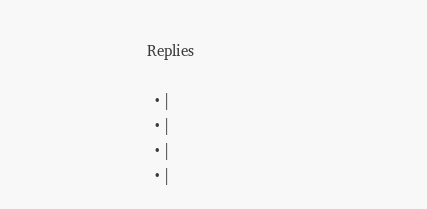Replies

  • |
  • |
  • |
  • |